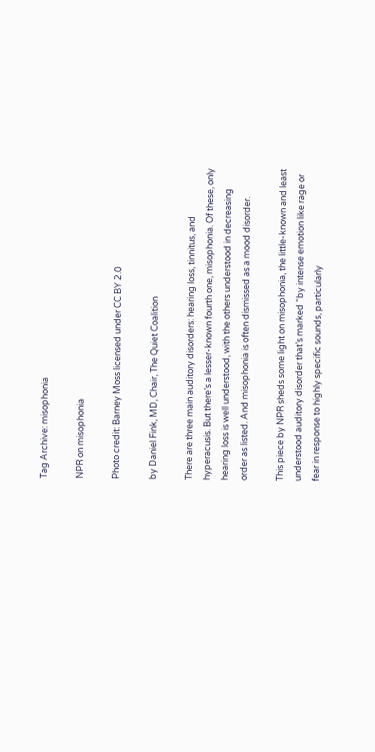Tag Archive: misophonia

NPR on misophonia

Photo credit: Barney Moss licensed under CC BY 2.0

by Daniel Fink, MD, Chair, The Quiet Coalition

There are three main auditory disorders: hearing loss, tinnitus, and hyperacusis. But there’s a lesser-known fourth one, misophonia. Of these, only hearing loss is well understood, with the others understood in decreasing order as listed. And misophonia is often dismissed as a mood disorder.

This piece by NPR sheds some light on misophonia, the little-known and least understood auditory disorder that’s marked “by intense emotion like rage or fear in response to highly specific sounds, particularly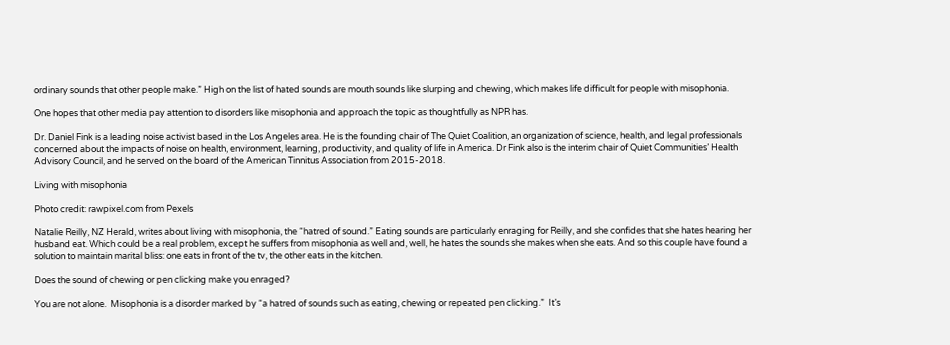ordinary sounds that other people make.” High on the list of hated sounds are mouth sounds like slurping and chewing, which makes life difficult for people with misophonia.

One hopes that other media pay attention to disorders like misophonia and approach the topic as thoughtfully as NPR has.

Dr. Daniel Fink is a leading noise activist based in the Los Angeles area. He is the founding chair of The Quiet Coalition, an organization of science, health, and legal professionals concerned about the impacts of noise on health, environment, learning, productivity, and quality of life in America. Dr Fink also is the interim chair of Quiet Communities’ Health Advisory Council, and he served on the board of the American Tinnitus Association from 2015-2018.

Living with misophonia

Photo credit: rawpixel.com from Pexels

Natalie Reilly, NZ Herald, writes about living with misophonia, the “hatred of sound.” Eating sounds are particularly enraging for Reilly, and she confides that she hates hearing her husband eat. Which could be a real problem, except he suffers from misophonia as well and, well, he hates the sounds she makes when she eats. And so this couple have found a solution to maintain marital bliss: one eats in front of the tv, the other eats in the kitchen.

Does the sound of chewing or pen clicking make you enraged?

You are not alone.  Misophonia is a disorder marked by “a hatred of sounds such as eating, chewing or repeated pen clicking.”  It’s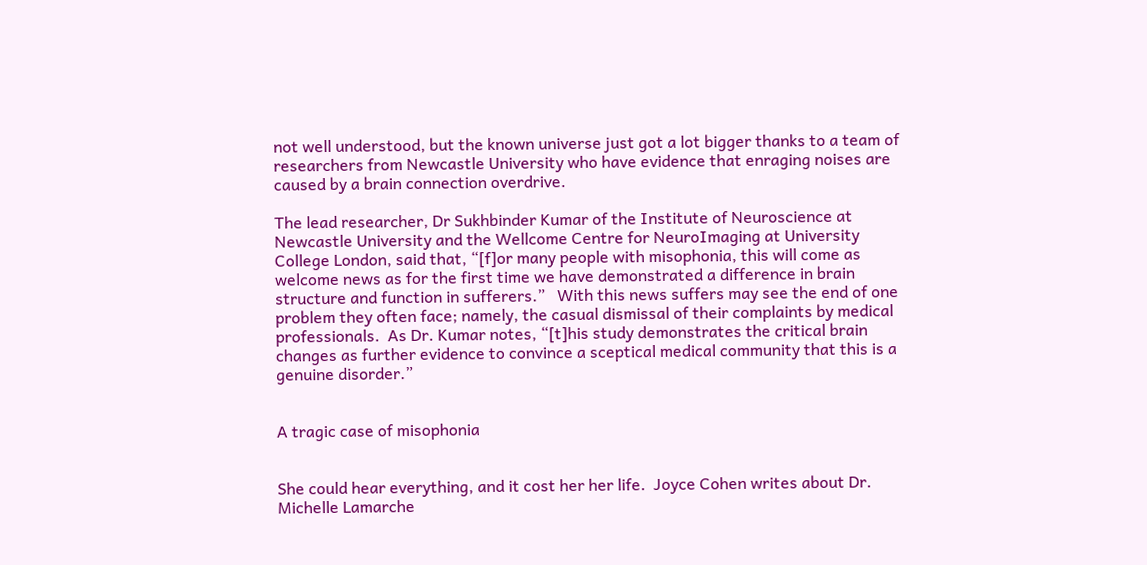not well understood, but the known universe just got a lot bigger thanks to a team of researchers from Newcastle University who have evidence that enraging noises are caused by a brain connection overdrive.

The lead researcher, Dr Sukhbinder Kumar of the Institute of Neuroscience at Newcastle University and the Wellcome Centre for NeuroImaging at University College London, said that, “[f]or many people with misophonia, this will come as welcome news as for the first time we have demonstrated a difference in brain structure and function in sufferers.”   With this news suffers may see the end of one problem they often face; namely, the casual dismissal of their complaints by medical professionals.  As Dr. Kumar notes, “[t]his study demonstrates the critical brain changes as further evidence to convince a sceptical medical community that this is a genuine disorder.”


A tragic case of misophonia


She could hear everything, and it cost her her life.  Joyce Cohen writes about Dr. Michelle Lamarche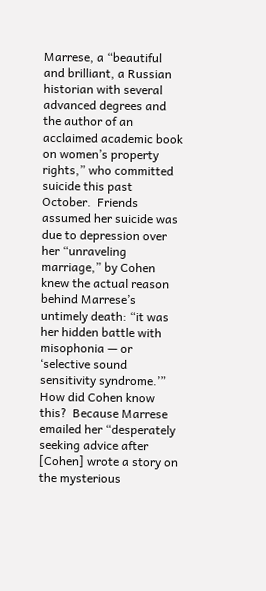Marrese, a “beautiful and brilliant, a Russian historian with several advanced degrees and the author of an acclaimed academic book on women’s property rights,” who committed suicide this past October.  Friends assumed her suicide was due to depression over her “unraveling marriage,” by Cohen knew the actual reason behind Marrese’s untimely death: “it was her hidden battle with misophonia — or ‘selective sound sensitivity syndrome.’”  How did Cohen know this?  Because Marrese emailed her “desperately seeking advice after [Cohen] wrote a story on the mysterious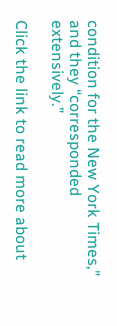condition for the New York Times,” and they “corresponded extensively.”

Click the link to read more about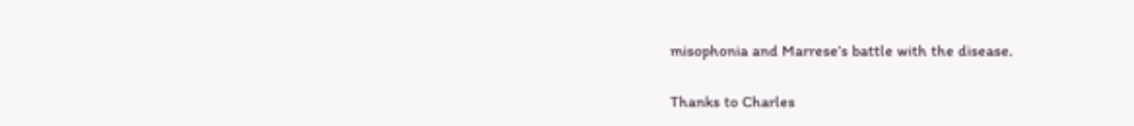misophonia and Marrese’s battle with the disease.

Thanks to Charles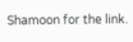Shamoon for the link.